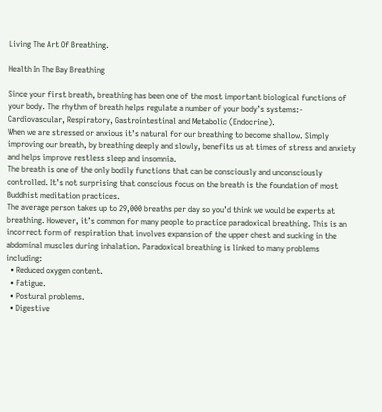Living The Art Of Breathing.

Health In The Bay Breathing

Since your first breath, breathing has been one of the most important biological functions of your body. The rhythm of breath helps regulate a number of your body’s systems:- Cardiovascular, Respiratory, Gastrointestinal and Metabolic (Endocrine).
When we are stressed or anxious it’s natural for our breathing to become shallow. Simply improving our breath, by breathing deeply and slowly, benefits us at times of stress and anxiety and helps improve restless sleep and insomnia.
The breath is one of the only bodily functions that can be consciously and unconsciously controlled. It’s not surprising that conscious focus on the breath is the foundation of most Buddhist meditation practices.
The average person takes up to 29,000 breaths per day so you’d think we would be experts at breathing. However, it’s common for many people to practice paradoxical breathing. This is an incorrect form of respiration that involves expansion of the upper chest and sucking in the abdominal muscles during inhalation. Paradoxical breathing is linked to many problems including:
  • Reduced oxygen content.
  • Fatigue.
  • Postural problems.
  • Digestive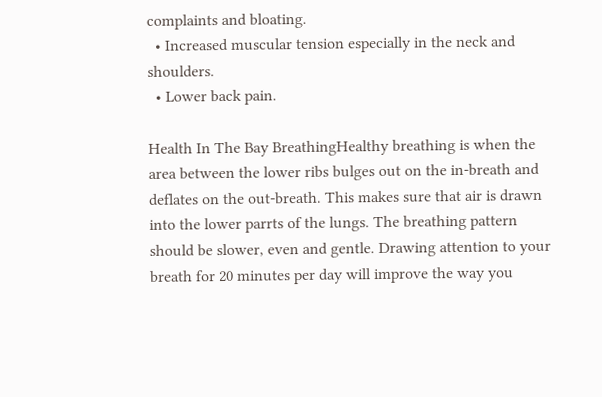complaints and bloating.
  • Increased muscular tension especially in the neck and shoulders.
  • Lower back pain.

Health In The Bay BreathingHealthy breathing is when the area between the lower ribs bulges out on the in-breath and deflates on the out-breath. This makes sure that air is drawn into the lower parrts of the lungs. The breathing pattern should be slower, even and gentle. Drawing attention to your breath for 20 minutes per day will improve the way you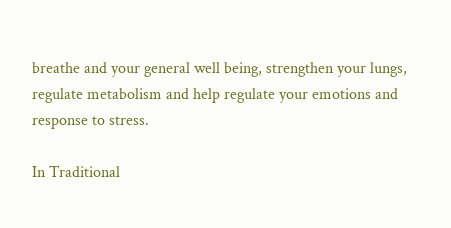breathe and your general well being, strengthen your lungs, regulate metabolism and help regulate your emotions and response to stress.

In Traditional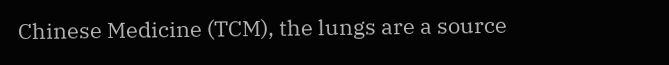Chinese Medicine (TCM), the lungs are a source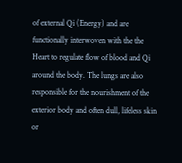of external Qi (Energy) and are functionally interwoven with the the Heart to regulate flow of blood and Qi around the body. The lungs are also responsible for the nourishment of the exterior body and often dull, lifeless skin or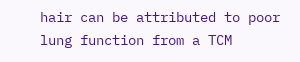hair can be attributed to poor lung function from a TCM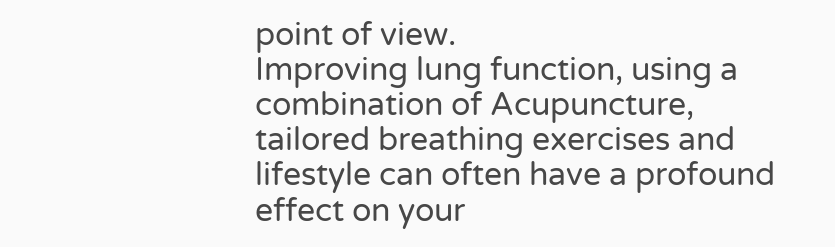point of view.
Improving lung function, using a combination of Acupuncture, tailored breathing exercises and lifestyle can often have a profound effect on your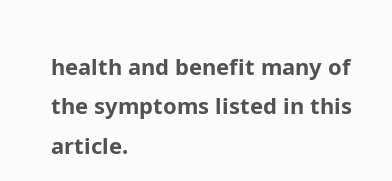health and benefit many of the symptoms listed in this article.